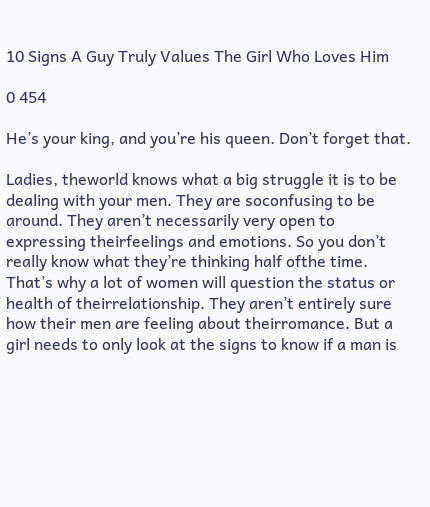10 Signs A Guy Truly Values The Girl Who Loves Him

0 454

He’s your king, and you’re his queen. Don’t forget that.

Ladies, theworld knows what a big struggle it is to be dealing with your men. They are soconfusing to be around. They aren’t necessarily very open to expressing theirfeelings and emotions. So you don’t really know what they’re thinking half ofthe time. That’s why a lot of women will question the status or health of theirrelationship. They aren’t entirely sure how their men are feeling about theirromance. But a girl needs to only look at the signs to know if a man is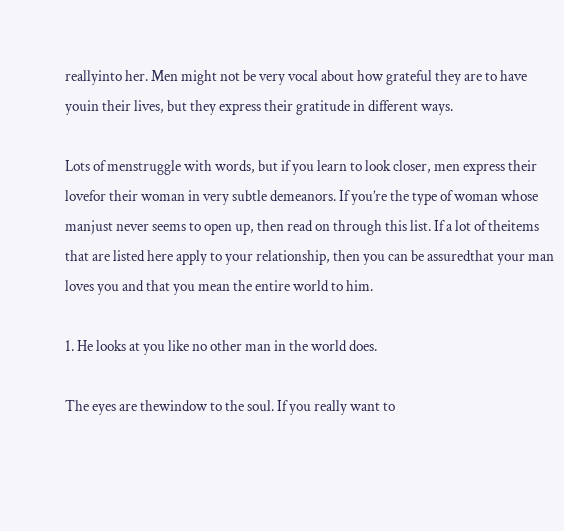reallyinto her. Men might not be very vocal about how grateful they are to have youin their lives, but they express their gratitude in different ways.

Lots of menstruggle with words, but if you learn to look closer, men express their lovefor their woman in very subtle demeanors. If you’re the type of woman whose manjust never seems to open up, then read on through this list. If a lot of theitems that are listed here apply to your relationship, then you can be assuredthat your man loves you and that you mean the entire world to him.

1. He looks at you like no other man in the world does.

The eyes are thewindow to the soul. If you really want to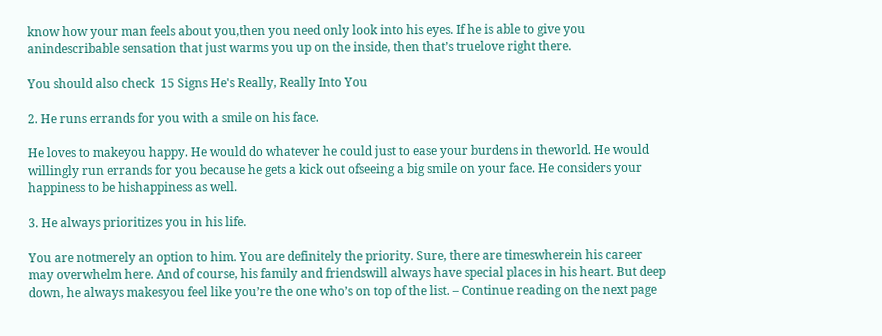know how your man feels about you,then you need only look into his eyes. If he is able to give you anindescribable sensation that just warms you up on the inside, then that’s truelove right there.

You should also check  15 Signs He's Really, Really Into You

2. He runs errands for you with a smile on his face.

He loves to makeyou happy. He would do whatever he could just to ease your burdens in theworld. He would willingly run errands for you because he gets a kick out ofseeing a big smile on your face. He considers your happiness to be hishappiness as well.

3. He always prioritizes you in his life.

You are notmerely an option to him. You are definitely the priority. Sure, there are timeswherein his career may overwhelm here. And of course, his family and friendswill always have special places in his heart. But deep down, he always makesyou feel like you’re the one who’s on top of the list. – Continue reading on the next page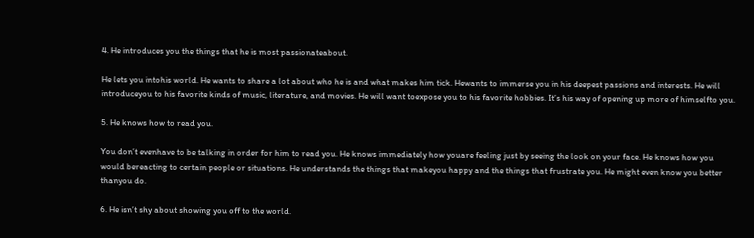4. He introduces you the things that he is most passionateabout.

He lets you intohis world. He wants to share a lot about who he is and what makes him tick. Hewants to immerse you in his deepest passions and interests. He will introduceyou to his favorite kinds of music, literature, and movies. He will want toexpose you to his favorite hobbies. It’s his way of opening up more of himselfto you.

5. He knows how to read you.

You don’t evenhave to be talking in order for him to read you. He knows immediately how youare feeling just by seeing the look on your face. He knows how you would bereacting to certain people or situations. He understands the things that makeyou happy and the things that frustrate you. He might even know you better thanyou do.

6. He isn’t shy about showing you off to the world.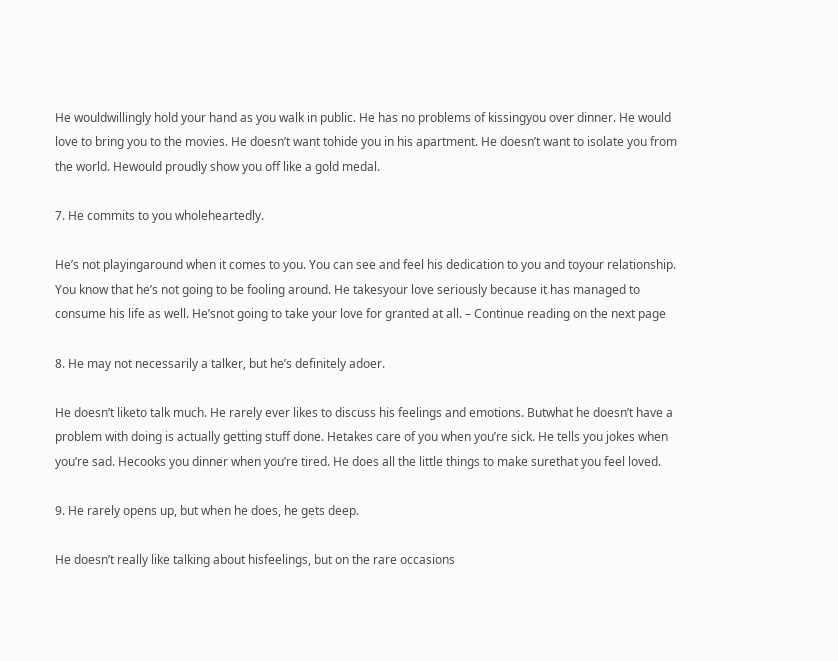He wouldwillingly hold your hand as you walk in public. He has no problems of kissingyou over dinner. He would love to bring you to the movies. He doesn’t want tohide you in his apartment. He doesn’t want to isolate you from the world. Hewould proudly show you off like a gold medal.

7. He commits to you wholeheartedly.

He’s not playingaround when it comes to you. You can see and feel his dedication to you and toyour relationship. You know that he’s not going to be fooling around. He takesyour love seriously because it has managed to consume his life as well. He’snot going to take your love for granted at all. – Continue reading on the next page

8. He may not necessarily a talker, but he’s definitely adoer.

He doesn’t liketo talk much. He rarely ever likes to discuss his feelings and emotions. Butwhat he doesn’t have a problem with doing is actually getting stuff done. Hetakes care of you when you’re sick. He tells you jokes when you’re sad. Hecooks you dinner when you’re tired. He does all the little things to make surethat you feel loved.

9. He rarely opens up, but when he does, he gets deep.

He doesn’t really like talking about hisfeelings, but on the rare occasions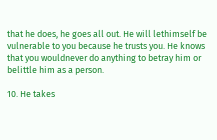that he does, he goes all out. He will lethimself be vulnerable to you because he trusts you. He knows that you wouldnever do anything to betray him or belittle him as a person.

10. He takes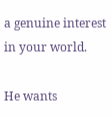a genuine interest in your world.

He wants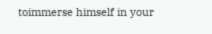toimmerse himself in your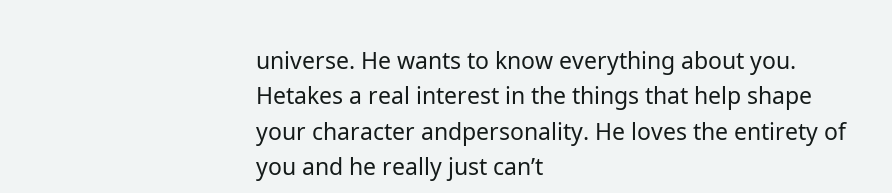universe. He wants to know everything about you. Hetakes a real interest in the things that help shape your character andpersonality. He loves the entirety of you and he really just can’t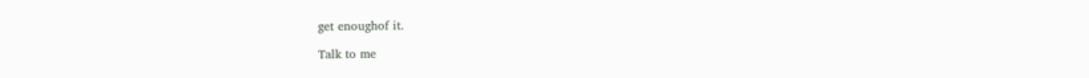get enoughof it.

Talk to me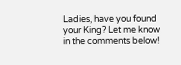Ladies, have you found your King? Let me know in the comments below!